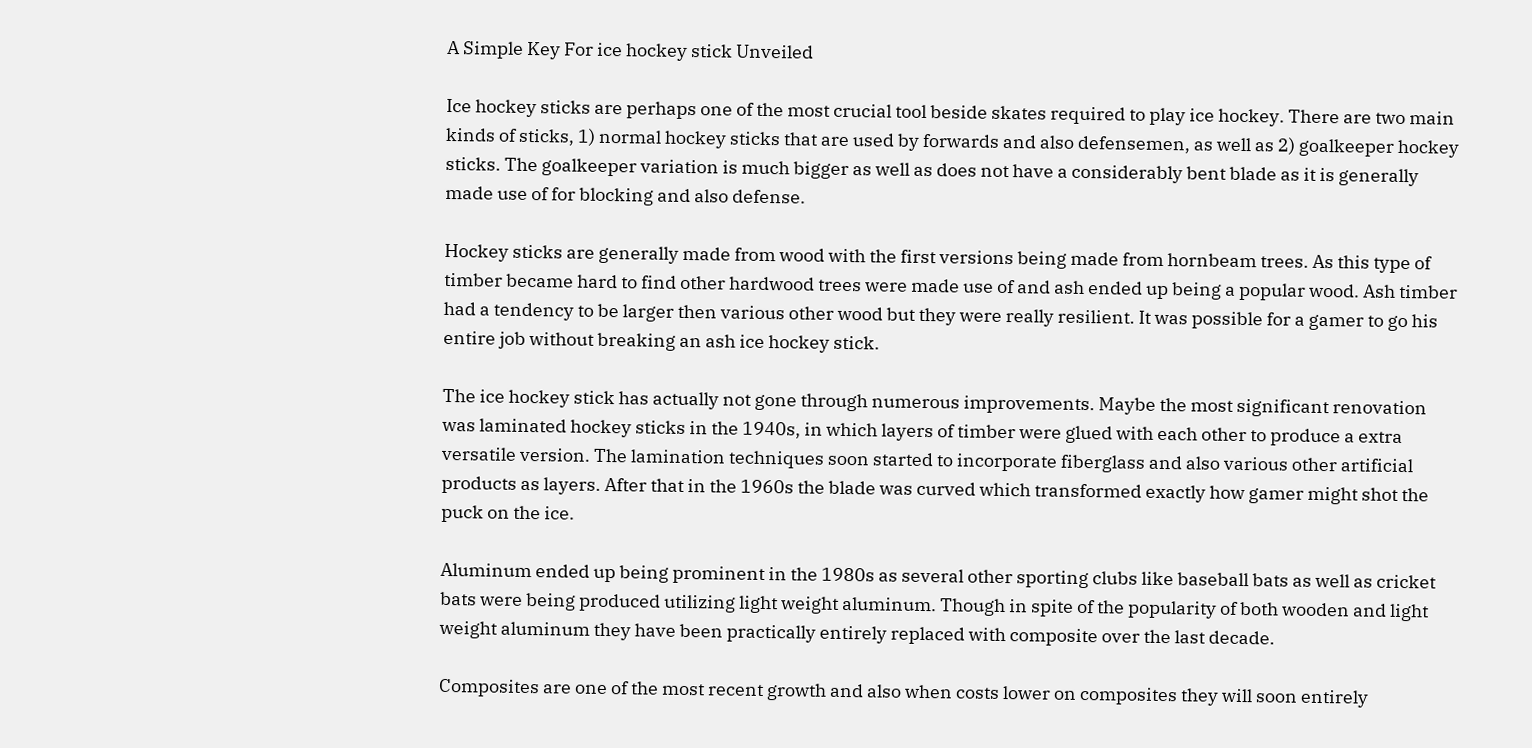A Simple Key For ice hockey stick Unveiled

Ice hockey sticks are perhaps one of the most crucial tool beside skates required to play ice hockey. There are two main kinds of sticks, 1) normal hockey sticks that are used by forwards and also defensemen, as well as 2) goalkeeper hockey sticks. The goalkeeper variation is much bigger as well as does not have a considerably bent blade as it is generally made use of for blocking and also defense.

Hockey sticks are generally made from wood with the first versions being made from hornbeam trees. As this type of timber became hard to find other hardwood trees were made use of and ash ended up being a popular wood. Ash timber had a tendency to be larger then various other wood but they were really resilient. It was possible for a gamer to go his entire job without breaking an ash ice hockey stick.

The ice hockey stick has actually not gone through numerous improvements. Maybe the most significant renovation was laminated hockey sticks in the 1940s, in which layers of timber were glued with each other to produce a extra versatile version. The lamination techniques soon started to incorporate fiberglass and also various other artificial products as layers. After that in the 1960s the blade was curved which transformed exactly how gamer might shot the puck on the ice.

Aluminum ended up being prominent in the 1980s as several other sporting clubs like baseball bats as well as cricket bats were being produced utilizing light weight aluminum. Though in spite of the popularity of both wooden and light weight aluminum they have been practically entirely replaced with composite over the last decade.

Composites are one of the most recent growth and also when costs lower on composites they will soon entirely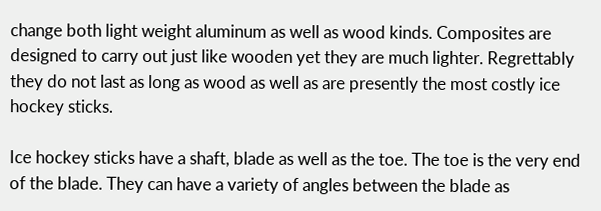change both light weight aluminum as well as wood kinds. Composites are designed to carry out just like wooden yet they are much lighter. Regrettably they do not last as long as wood as well as are presently the most costly ice hockey sticks.

Ice hockey sticks have a shaft, blade as well as the toe. The toe is the very end of the blade. They can have a variety of angles between the blade as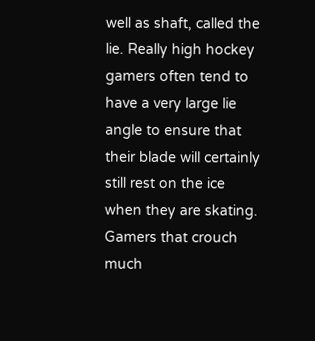well as shaft, called the lie. Really high hockey gamers often tend to have a very large lie angle to ensure that their blade will certainly still rest on the ice when they are skating. Gamers that crouch much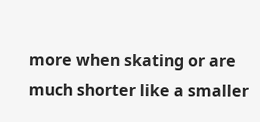more when skating or are much shorter like a smaller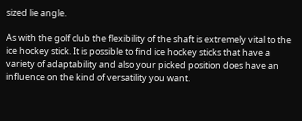sized lie angle.

As with the golf club the flexibility of the shaft is extremely vital to the ice hockey stick. It is possible to find ice hockey sticks that have a variety of adaptability and also your picked position does have an influence on the kind of versatility you want.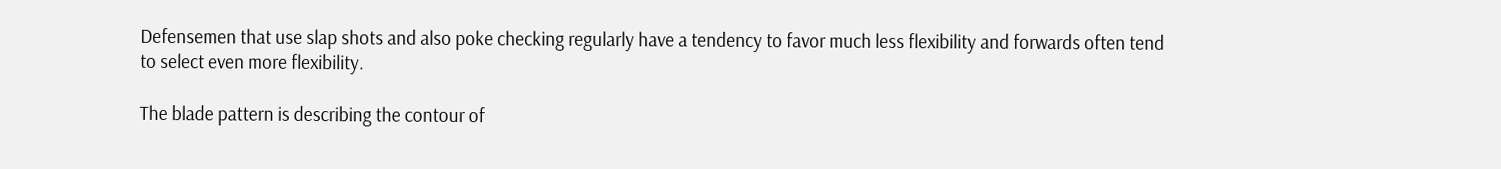Defensemen that use slap shots and also poke checking regularly have a tendency to favor much less flexibility and forwards often tend to select even more flexibility.

The blade pattern is describing the contour of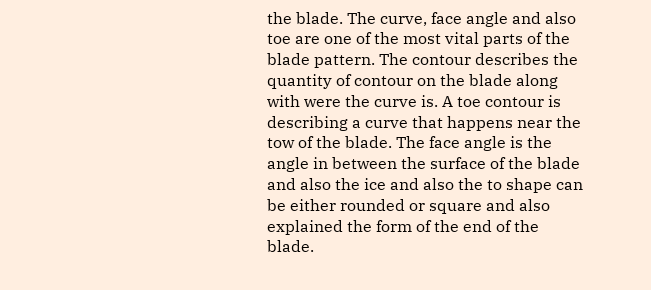the blade. The curve, face angle and also toe are one of the most vital parts of the blade pattern. The contour describes the quantity of contour on the blade along with were the curve is. A toe contour is describing a curve that happens near the tow of the blade. The face angle is the angle in between the surface of the blade and also the ice and also the to shape can be either rounded or square and also explained the form of the end of the blade.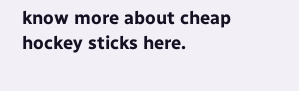know more about cheap hockey sticks here.